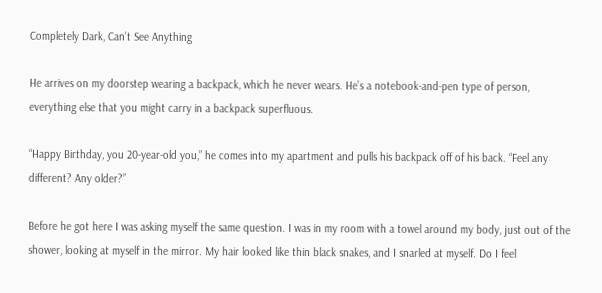Completely Dark, Can’t See Anything

He arrives on my doorstep wearing a backpack, which he never wears. He’s a notebook-and-pen type of person, everything else that you might carry in a backpack superfluous.

“Happy Birthday, you 20-year-old you,” he comes into my apartment and pulls his backpack off of his back. “Feel any different? Any older?”

Before he got here I was asking myself the same question. I was in my room with a towel around my body, just out of the shower, looking at myself in the mirror. My hair looked like thin black snakes, and I snarled at myself. Do I feel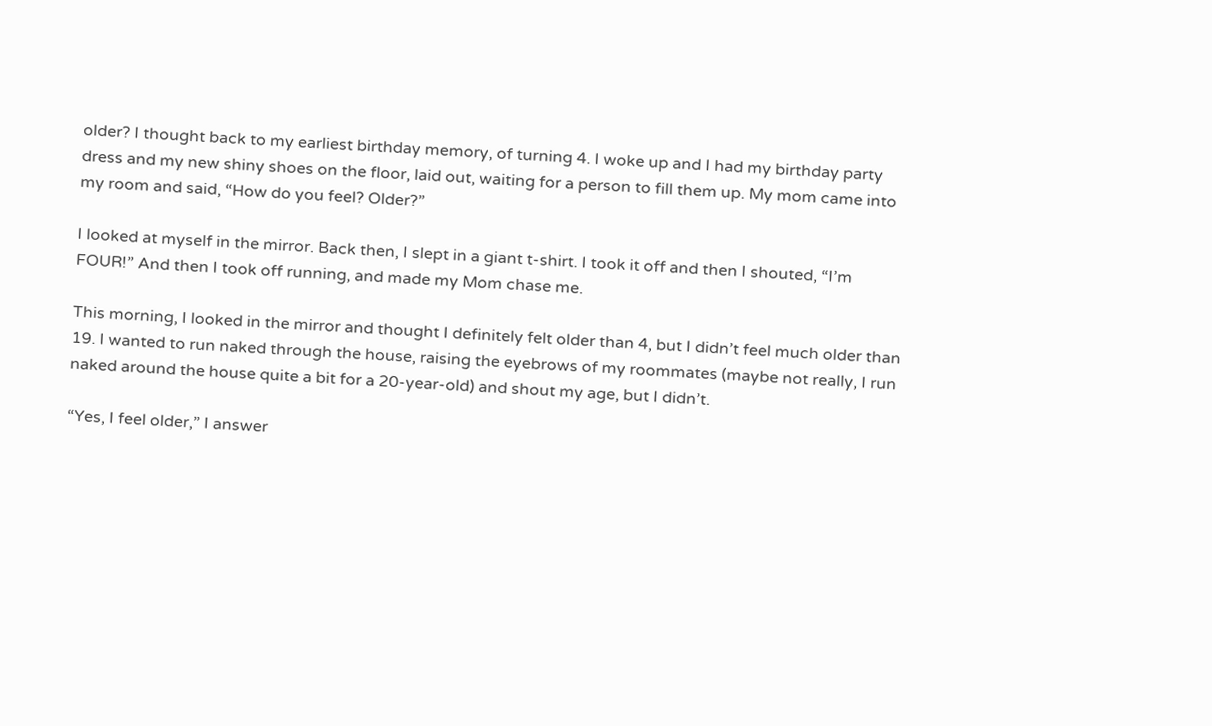older? I thought back to my earliest birthday memory, of turning 4. I woke up and I had my birthday party dress and my new shiny shoes on the floor, laid out, waiting for a person to fill them up. My mom came into my room and said, “How do you feel? Older?”

I looked at myself in the mirror. Back then, I slept in a giant t-shirt. I took it off and then I shouted, “I’m FOUR!” And then I took off running, and made my Mom chase me.

This morning, I looked in the mirror and thought I definitely felt older than 4, but I didn’t feel much older than 19. I wanted to run naked through the house, raising the eyebrows of my roommates (maybe not really, I run naked around the house quite a bit for a 20-year-old) and shout my age, but I didn’t.

“Yes, I feel older,” I answer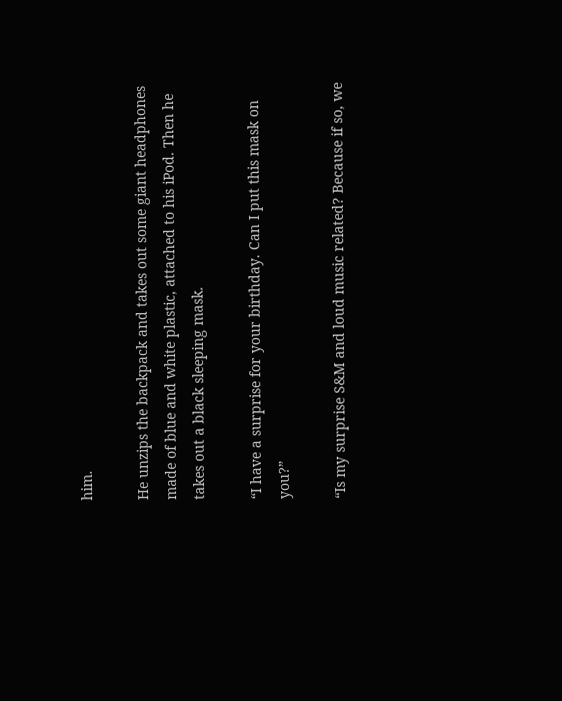him.

He unzips the backpack and takes out some giant headphones made of blue and white plastic, attached to his iPod. Then he takes out a black sleeping mask.

“I have a surprise for your birthday. Can I put this mask on you?”

“Is my surprise S&M and loud music related? Because if so, we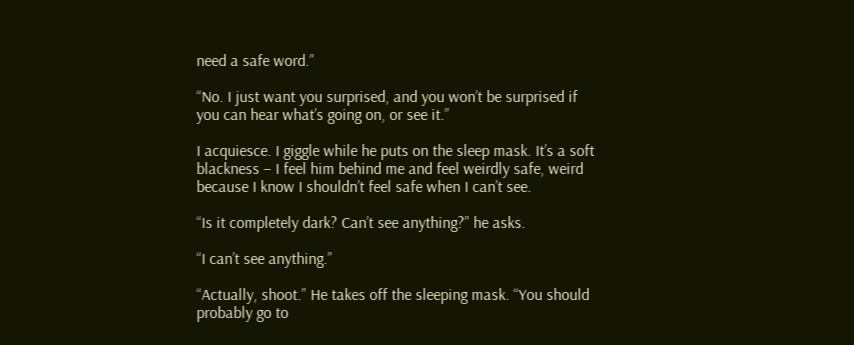need a safe word.”

“No. I just want you surprised, and you won’t be surprised if you can hear what’s going on, or see it.”

I acquiesce. I giggle while he puts on the sleep mask. It’s a soft blackness – I feel him behind me and feel weirdly safe, weird because I know I shouldn’t feel safe when I can’t see.

“Is it completely dark? Can’t see anything?” he asks.

“I can’t see anything.”

“Actually, shoot.” He takes off the sleeping mask. “You should probably go to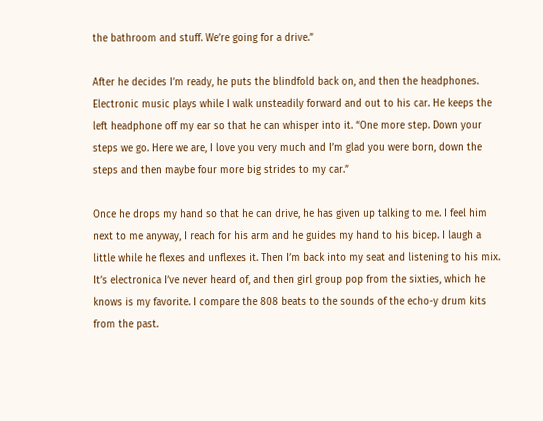the bathroom and stuff. We’re going for a drive.”

After he decides I’m ready, he puts the blindfold back on, and then the headphones. Electronic music plays while I walk unsteadily forward and out to his car. He keeps the left headphone off my ear so that he can whisper into it. “One more step. Down your steps we go. Here we are, I love you very much and I’m glad you were born, down the steps and then maybe four more big strides to my car.”

Once he drops my hand so that he can drive, he has given up talking to me. I feel him next to me anyway, I reach for his arm and he guides my hand to his bicep. I laugh a little while he flexes and unflexes it. Then I’m back into my seat and listening to his mix. It’s electronica I’ve never heard of, and then girl group pop from the sixties, which he knows is my favorite. I compare the 808 beats to the sounds of the echo-y drum kits from the past.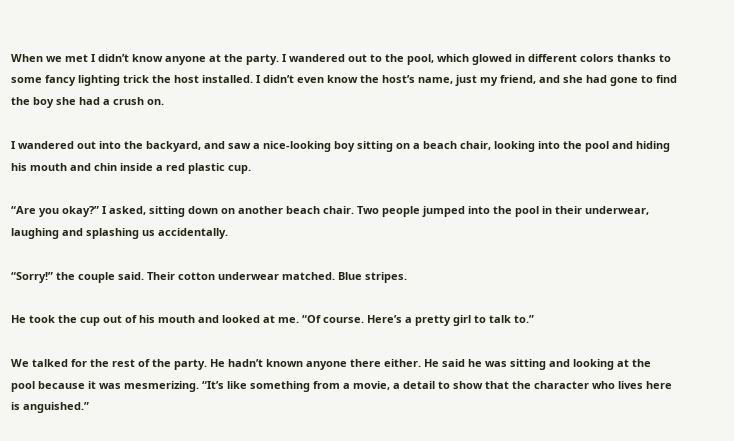When we met I didn’t know anyone at the party. I wandered out to the pool, which glowed in different colors thanks to some fancy lighting trick the host installed. I didn’t even know the host’s name, just my friend, and she had gone to find the boy she had a crush on.

I wandered out into the backyard, and saw a nice-looking boy sitting on a beach chair, looking into the pool and hiding his mouth and chin inside a red plastic cup.

“Are you okay?” I asked, sitting down on another beach chair. Two people jumped into the pool in their underwear, laughing and splashing us accidentally.

“Sorry!” the couple said. Their cotton underwear matched. Blue stripes.

He took the cup out of his mouth and looked at me. “Of course. Here’s a pretty girl to talk to.”

We talked for the rest of the party. He hadn’t known anyone there either. He said he was sitting and looking at the pool because it was mesmerizing. “It’s like something from a movie, a detail to show that the character who lives here is anguished.”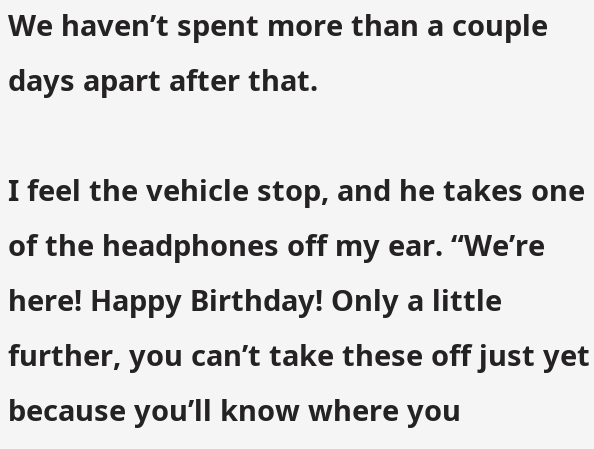We haven’t spent more than a couple days apart after that.

I feel the vehicle stop, and he takes one of the headphones off my ear. “We’re here! Happy Birthday! Only a little further, you can’t take these off just yet because you’ll know where you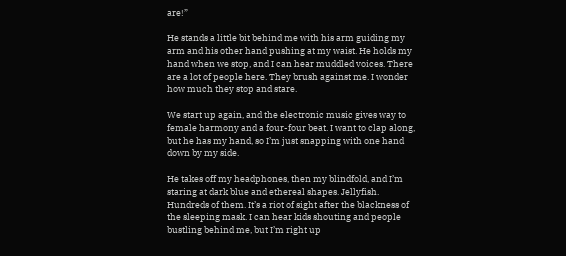are!”

He stands a little bit behind me with his arm guiding my arm and his other hand pushing at my waist. He holds my hand when we stop, and I can hear muddled voices. There are a lot of people here. They brush against me. I wonder how much they stop and stare.

We start up again, and the electronic music gives way to female harmony and a four-four beat. I want to clap along, but he has my hand, so I’m just snapping with one hand down by my side.

He takes off my headphones, then my blindfold, and I’m staring at dark blue and ethereal shapes. Jellyfish. Hundreds of them. It’s a riot of sight after the blackness of the sleeping mask. I can hear kids shouting and people bustling behind me, but I’m right up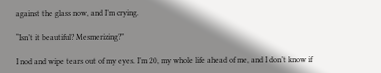against the glass now, and I’m crying.

“Isn’t it beautiful? Mesmerizing?”

I nod and wipe tears out of my eyes. I’m 20, my whole life ahead of me, and I don’t know if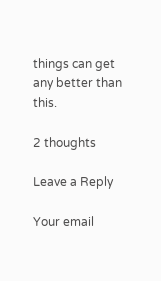things can get any better than this.

2 thoughts

Leave a Reply

Your email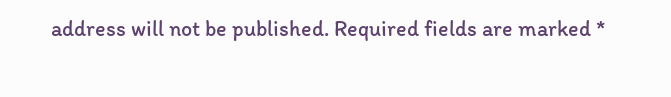address will not be published. Required fields are marked *